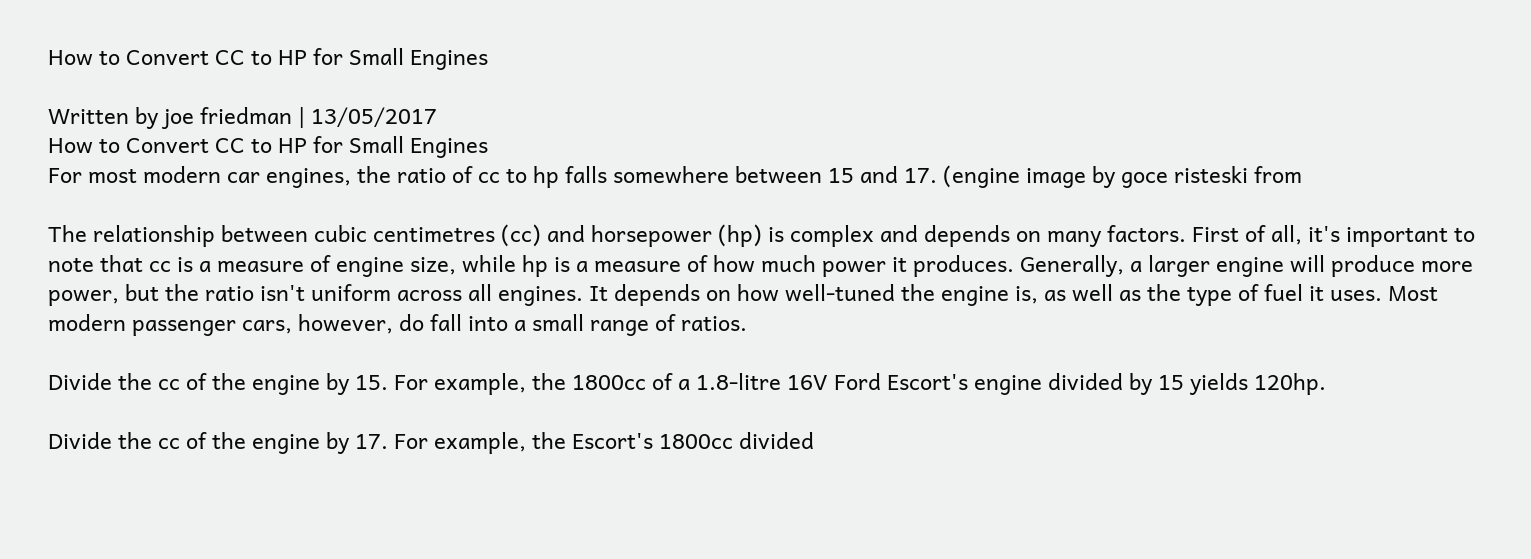How to Convert CC to HP for Small Engines

Written by joe friedman | 13/05/2017
How to Convert CC to HP for Small Engines
For most modern car engines, the ratio of cc to hp falls somewhere between 15 and 17. (engine image by goce risteski from

The relationship between cubic centimetres (cc) and horsepower (hp) is complex and depends on many factors. First of all, it's important to note that cc is a measure of engine size, while hp is a measure of how much power it produces. Generally, a larger engine will produce more power, but the ratio isn't uniform across all engines. It depends on how well-tuned the engine is, as well as the type of fuel it uses. Most modern passenger cars, however, do fall into a small range of ratios.

Divide the cc of the engine by 15. For example, the 1800cc of a 1.8-litre 16V Ford Escort's engine divided by 15 yields 120hp.

Divide the cc of the engine by 17. For example, the Escort's 1800cc divided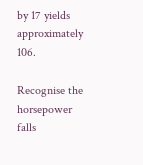by 17 yields approximately 106.

Recognise the horsepower falls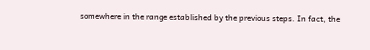somewhere in the range established by the previous steps. In fact, the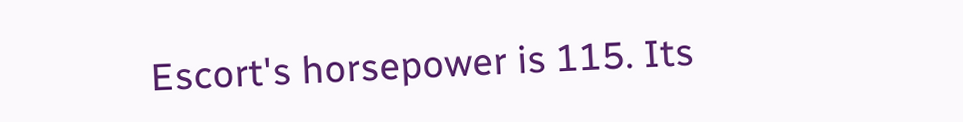Escort's horsepower is 115. Its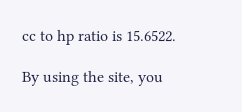cc to hp ratio is 15.6522.

By using the site, you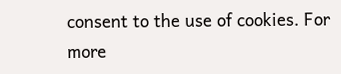consent to the use of cookies. For more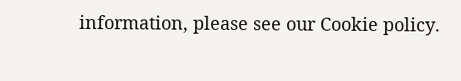information, please see our Cookie policy.